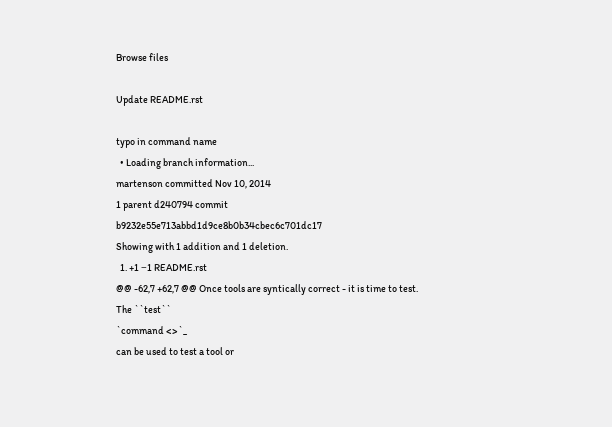Browse files

Update README.rst

typo in command name
  • Loading branch information...
martenson committed Nov 10, 2014
1 parent d240794 commit b9232e55e713abbd1d9ce8b0b34cbec6c701dc17
Showing with 1 addition and 1 deletion.
  1. +1 −1 README.rst
@@ -62,7 +62,7 @@ Once tools are syntically correct - it is time to test. The ``test``
`command <>`_
can be used to test a tool or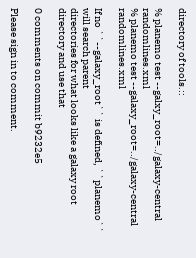directory of tools.::

% planemo test --galxy_root=../galaxy-central randomlines.xml
% planemo test --galaxy_root=../galaxy-central randomlines.xml

If no ``--galaxy_root`` is defined, ``planemo`` will search parent
directories for what looks like a galaxy root directory and use that

0 comments on commit b9232e5

Please sign in to comment.